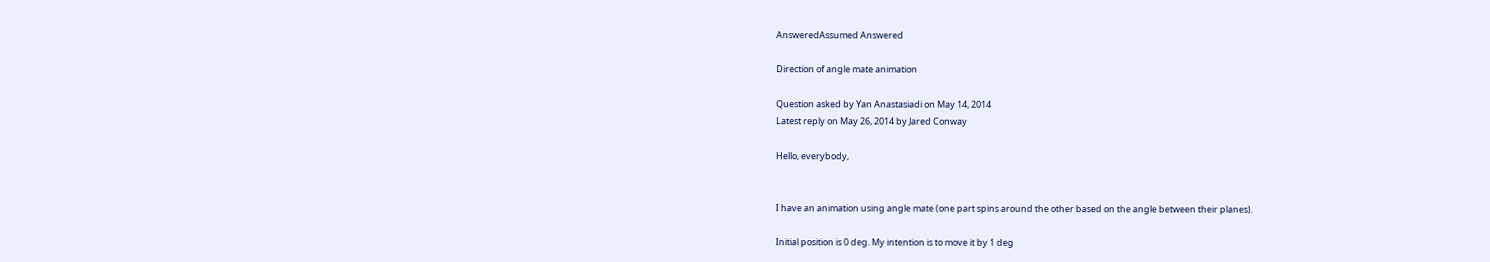AnsweredAssumed Answered

Direction of angle mate animation

Question asked by Yan Anastasiadi on May 14, 2014
Latest reply on May 26, 2014 by Jared Conway

Hello, everybody,


I have an animation using angle mate (one part spins around the other based on the angle between their planes).

Initial position is 0 deg. My intention is to move it by 1 deg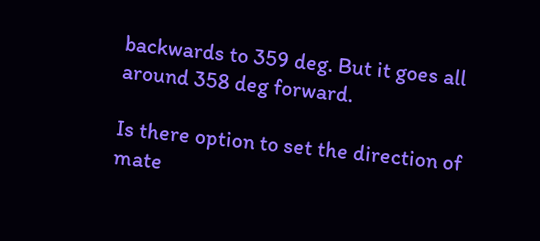backwards to 359 deg. But it goes all around 358 deg forward.

Is there option to set the direction of mate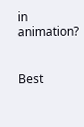in animation?


Best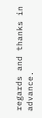regards and thanks in advance.